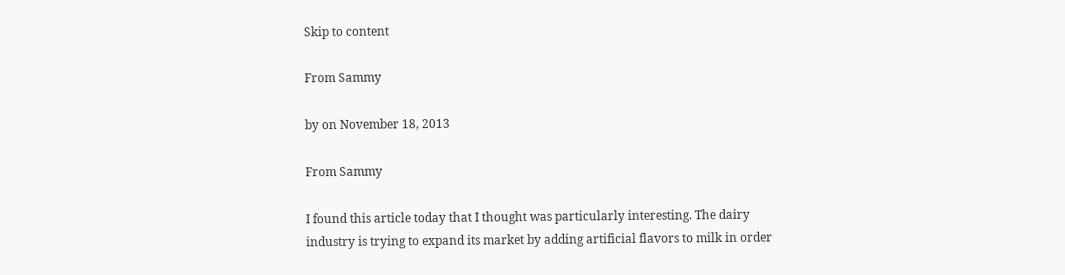Skip to content

From Sammy

by on November 18, 2013

From Sammy

I found this article today that I thought was particularly interesting. The dairy industry is trying to expand its market by adding artificial flavors to milk in order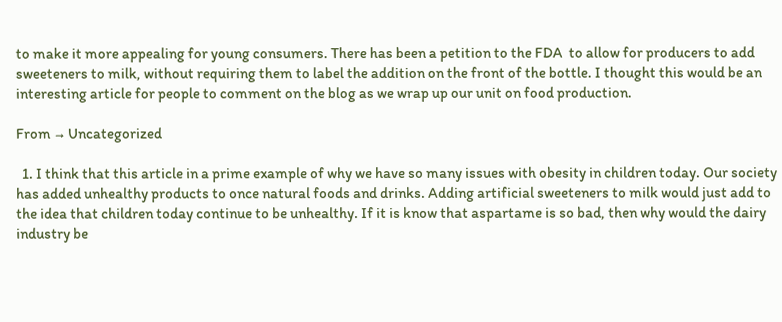to make it more appealing for young consumers. There has been a petition to the FDA  to allow for producers to add sweeteners to milk, without requiring them to label the addition on the front of the bottle. I thought this would be an interesting article for people to comment on the blog as we wrap up our unit on food production.

From → Uncategorized

  1. I think that this article in a prime example of why we have so many issues with obesity in children today. Our society has added unhealthy products to once natural foods and drinks. Adding artificial sweeteners to milk would just add to the idea that children today continue to be unhealthy. If it is know that aspartame is so bad, then why would the dairy industry be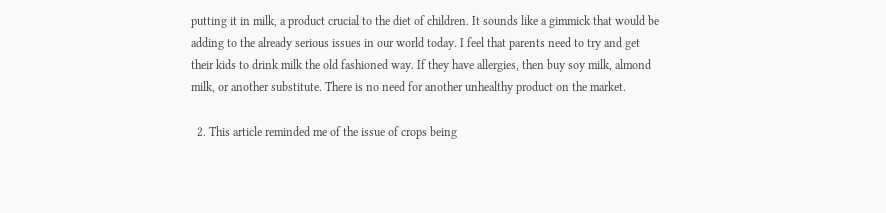putting it in milk, a product crucial to the diet of children. It sounds like a gimmick that would be adding to the already serious issues in our world today. I feel that parents need to try and get their kids to drink milk the old fashioned way. If they have allergies, then buy soy milk, almond milk, or another substitute. There is no need for another unhealthy product on the market.

  2. This article reminded me of the issue of crops being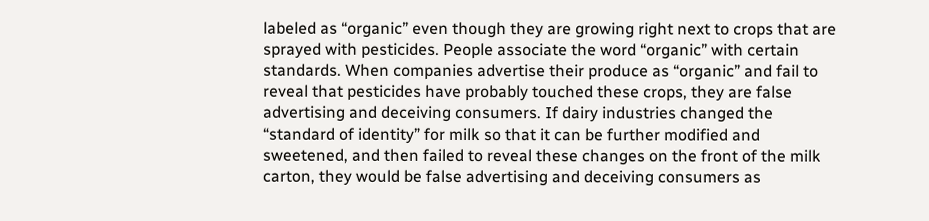labeled as “organic” even though they are growing right next to crops that are sprayed with pesticides. People associate the word “organic” with certain standards. When companies advertise their produce as “organic” and fail to reveal that pesticides have probably touched these crops, they are false advertising and deceiving consumers. If dairy industries changed the “standard of identity” for milk so that it can be further modified and sweetened, and then failed to reveal these changes on the front of the milk carton, they would be false advertising and deceiving consumers as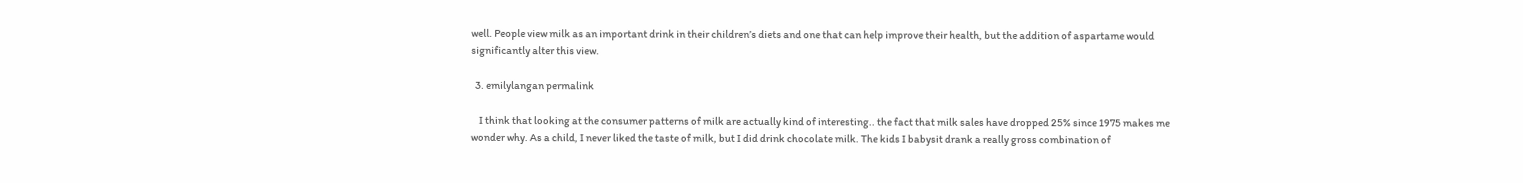well. People view milk as an important drink in their children’s diets and one that can help improve their health, but the addition of aspartame would significantly alter this view.

  3. emilylangan permalink

    I think that looking at the consumer patterns of milk are actually kind of interesting.. the fact that milk sales have dropped 25% since 1975 makes me wonder why. As a child, I never liked the taste of milk, but I did drink chocolate milk. The kids I babysit drank a really gross combination of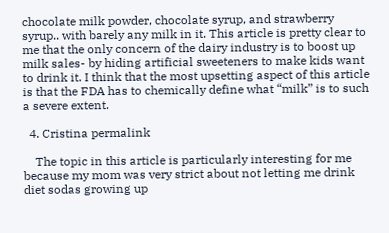chocolate milk powder, chocolate syrup, and strawberry syrup.. with barely any milk in it. This article is pretty clear to me that the only concern of the dairy industry is to boost up milk sales- by hiding artificial sweeteners to make kids want to drink it. I think that the most upsetting aspect of this article is that the FDA has to chemically define what “milk” is to such a severe extent.

  4. Cristina permalink

    The topic in this article is particularly interesting for me because my mom was very strict about not letting me drink diet sodas growing up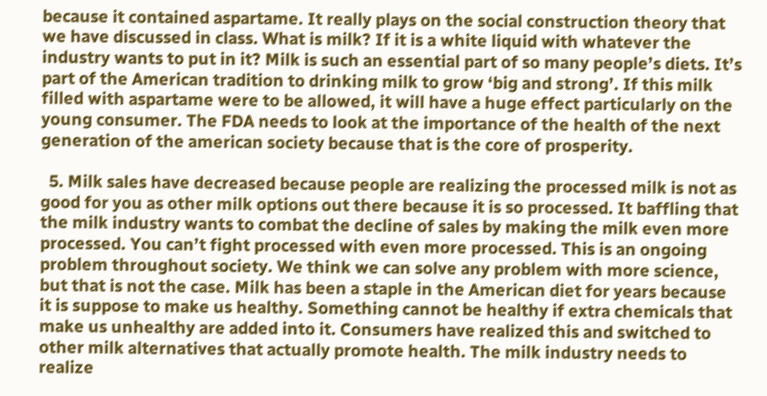because it contained aspartame. It really plays on the social construction theory that we have discussed in class. What is milk? If it is a white liquid with whatever the industry wants to put in it? Milk is such an essential part of so many people’s diets. It’s part of the American tradition to drinking milk to grow ‘big and strong’. If this milk filled with aspartame were to be allowed, it will have a huge effect particularly on the young consumer. The FDA needs to look at the importance of the health of the next generation of the american society because that is the core of prosperity.

  5. Milk sales have decreased because people are realizing the processed milk is not as good for you as other milk options out there because it is so processed. It baffling that the milk industry wants to combat the decline of sales by making the milk even more processed. You can’t fight processed with even more processed. This is an ongoing problem throughout society. We think we can solve any problem with more science, but that is not the case. Milk has been a staple in the American diet for years because it is suppose to make us healthy. Something cannot be healthy if extra chemicals that make us unhealthy are added into it. Consumers have realized this and switched to other milk alternatives that actually promote health. The milk industry needs to realize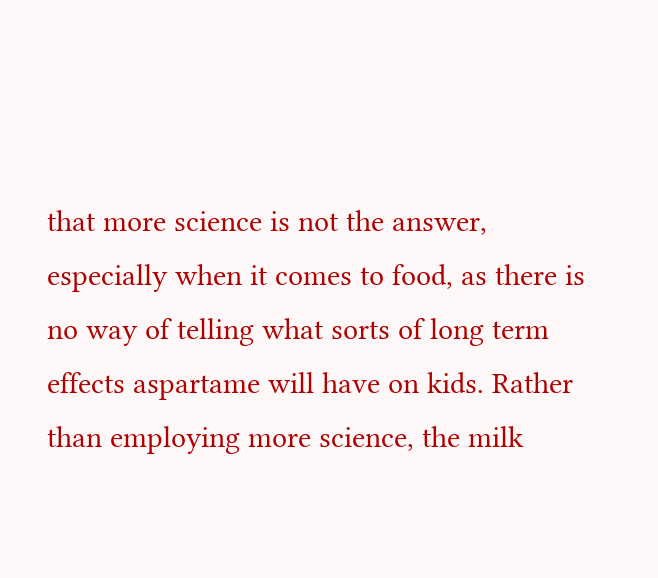that more science is not the answer, especially when it comes to food, as there is no way of telling what sorts of long term effects aspartame will have on kids. Rather than employing more science, the milk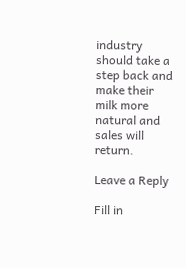industry should take a step back and make their milk more natural and sales will return.

Leave a Reply

Fill in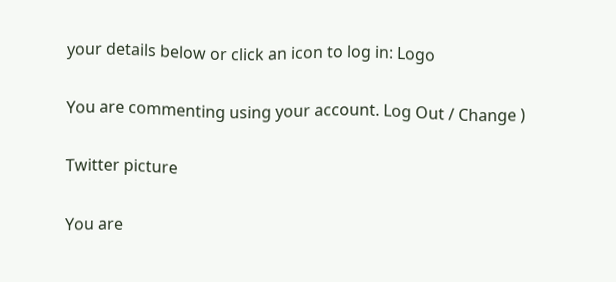your details below or click an icon to log in: Logo

You are commenting using your account. Log Out / Change )

Twitter picture

You are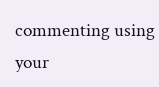commenting using your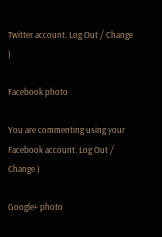Twitter account. Log Out / Change )

Facebook photo

You are commenting using your Facebook account. Log Out / Change )

Google+ photo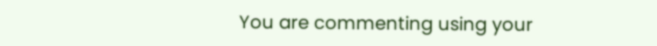You are commenting using your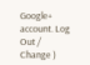Google+ account. Log Out / Change )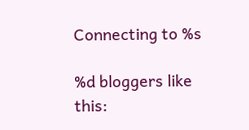Connecting to %s

%d bloggers like this: